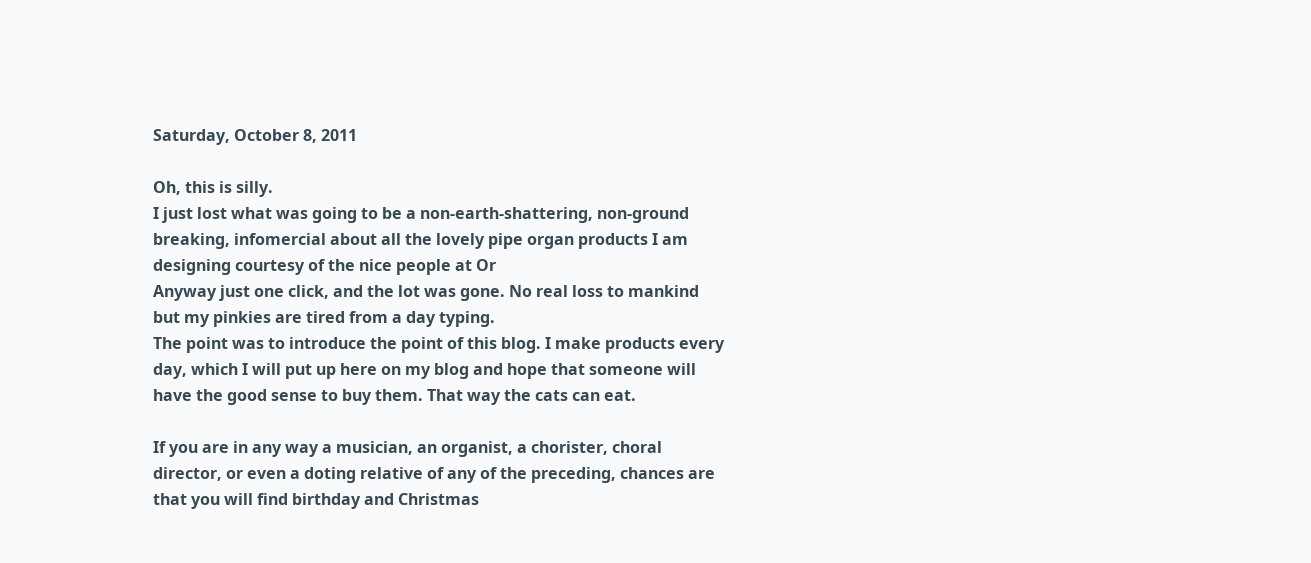Saturday, October 8, 2011

Oh, this is silly.
I just lost what was going to be a non-earth-shattering, non-ground breaking, infomercial about all the lovely pipe organ products I am designing courtesy of the nice people at Or
Anyway just one click, and the lot was gone. No real loss to mankind but my pinkies are tired from a day typing.
The point was to introduce the point of this blog. I make products every day, which I will put up here on my blog and hope that someone will have the good sense to buy them. That way the cats can eat.

If you are in any way a musician, an organist, a chorister, choral director, or even a doting relative of any of the preceding, chances are that you will find birthday and Christmas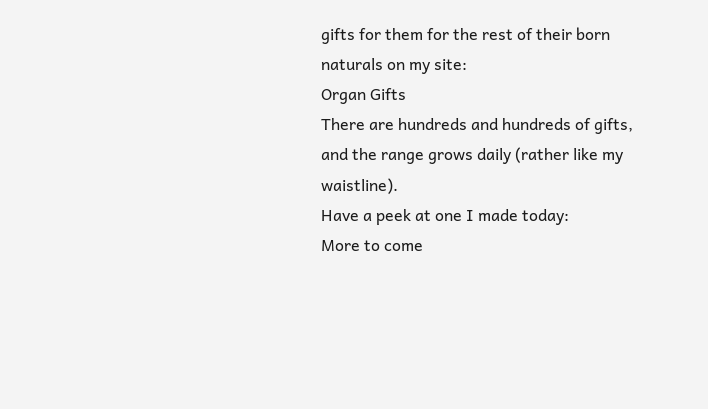gifts for them for the rest of their born naturals on my site:
Organ Gifts
There are hundreds and hundreds of gifts, and the range grows daily (rather like my waistline).
Have a peek at one I made today:
More to come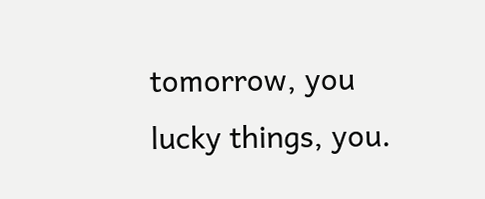tomorrow, you lucky things, you.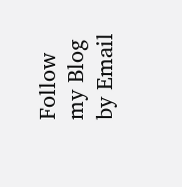Follow my Blog by Email